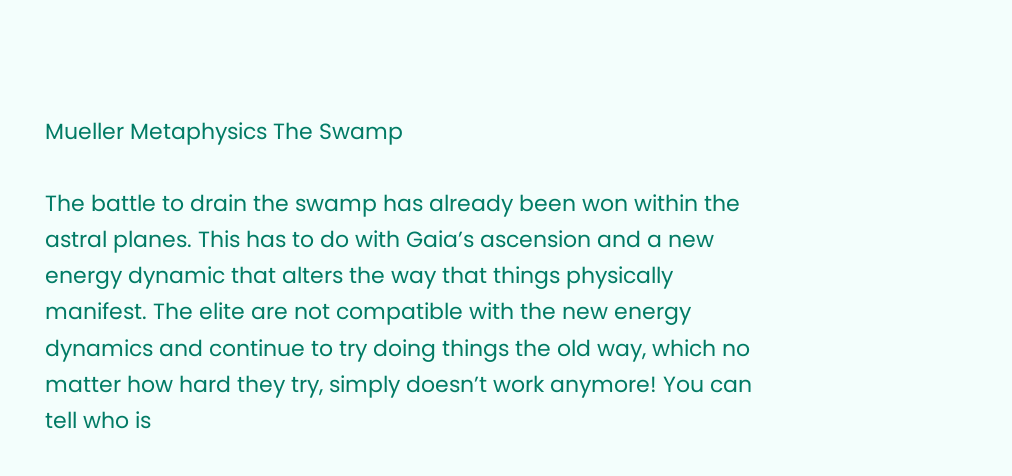Mueller Metaphysics The Swamp

The battle to drain the swamp has already been won within the astral planes. This has to do with Gaia’s ascension and a new energy dynamic that alters the way that things physically manifest. The elite are not compatible with the new energy dynamics and continue to try doing things the old way, which no matter how hard they try, simply doesn’t work anymore! You can tell who is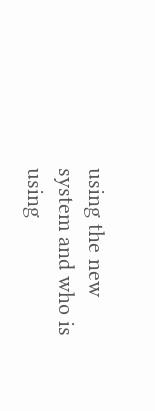using the new system and who is using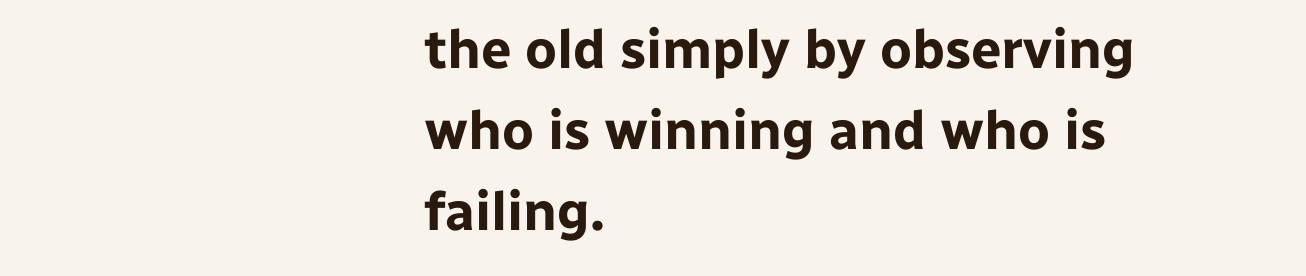the old simply by observing who is winning and who is failing.